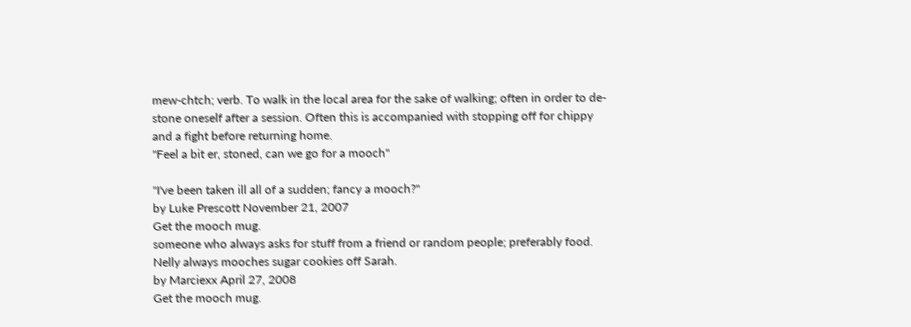mew-chtch; verb. To walk in the local area for the sake of walking; often in order to de-stone oneself after a session. Often this is accompanied with stopping off for chippy and a fight before returning home.
"Feel a bit er, stoned, can we go for a mooch"

"I've been taken ill all of a sudden; fancy a mooch?"
by Luke Prescott November 21, 2007
Get the mooch mug.
someone who always asks for stuff from a friend or random people; preferably food.
Nelly always mooches sugar cookies off Sarah.
by Marciexx April 27, 2008
Get the mooch mug.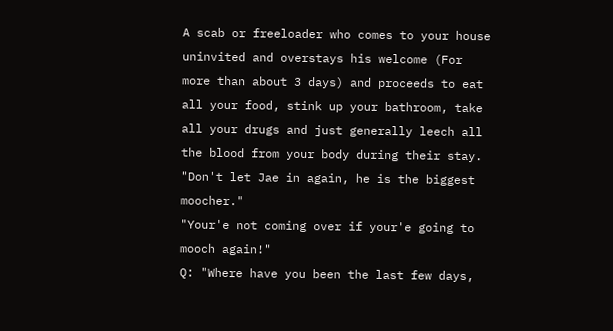A scab or freeloader who comes to your house uninvited and overstays his welcome (For more than about 3 days) and proceeds to eat all your food, stink up your bathroom, take all your drugs and just generally leech all the blood from your body during their stay.
"Don't let Jae in again, he is the biggest moocher."
"Your'e not coming over if your'e going to mooch again!"
Q: "Where have you been the last few days,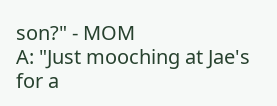son?" - MOM
A: "Just mooching at Jae's for a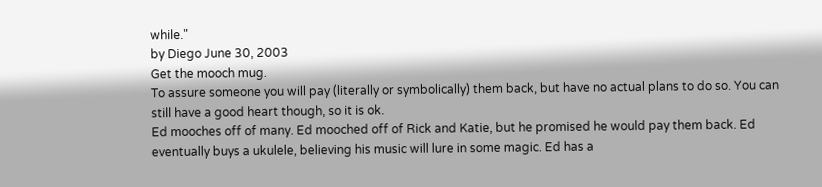while."
by Diego June 30, 2003
Get the mooch mug.
To assure someone you will pay (literally or symbolically) them back, but have no actual plans to do so. You can still have a good heart though, so it is ok.
Ed mooches off of many. Ed mooched off of Rick and Katie, but he promised he would pay them back. Ed eventually buys a ukulele, believing his music will lure in some magic. Ed has a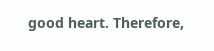good heart. Therefore,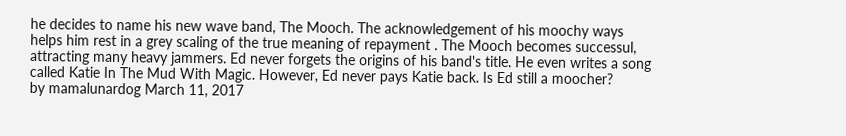he decides to name his new wave band, The Mooch. The acknowledgement of his moochy ways helps him rest in a grey scaling of the true meaning of repayment . The Mooch becomes successul, attracting many heavy jammers. Ed never forgets the origins of his band's title. He even writes a song called Katie In The Mud With Magic. However, Ed never pays Katie back. Is Ed still a moocher?
by mamalunardog March 11, 2017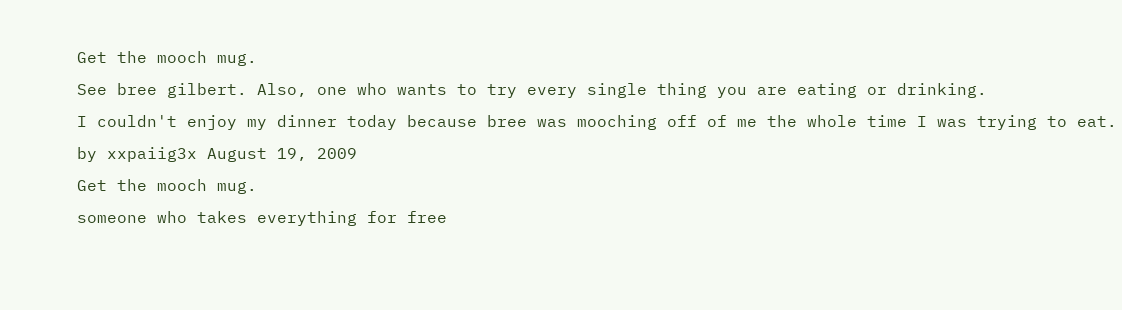Get the mooch mug.
See bree gilbert. Also, one who wants to try every single thing you are eating or drinking.
I couldn't enjoy my dinner today because bree was mooching off of me the whole time I was trying to eat.
by xxpaiig3x August 19, 2009
Get the mooch mug.
someone who takes everything for free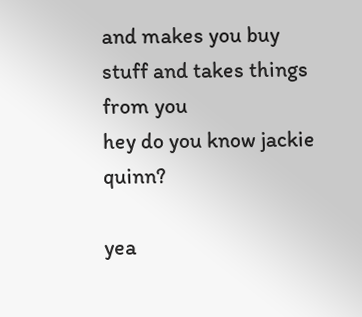and makes you buy stuff and takes things from you
hey do you know jackie quinn?

yea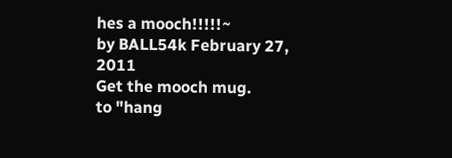hes a mooch!!!!!~
by BALL54k February 27, 2011
Get the mooch mug.
to "hang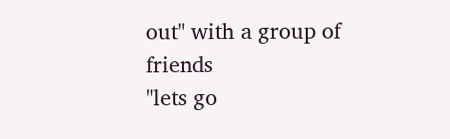out" with a group of friends
"lets go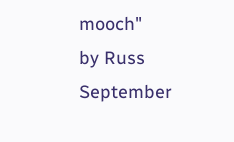mooch"
by Russ September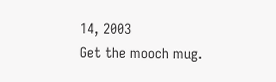14, 2003
Get the mooch mug.